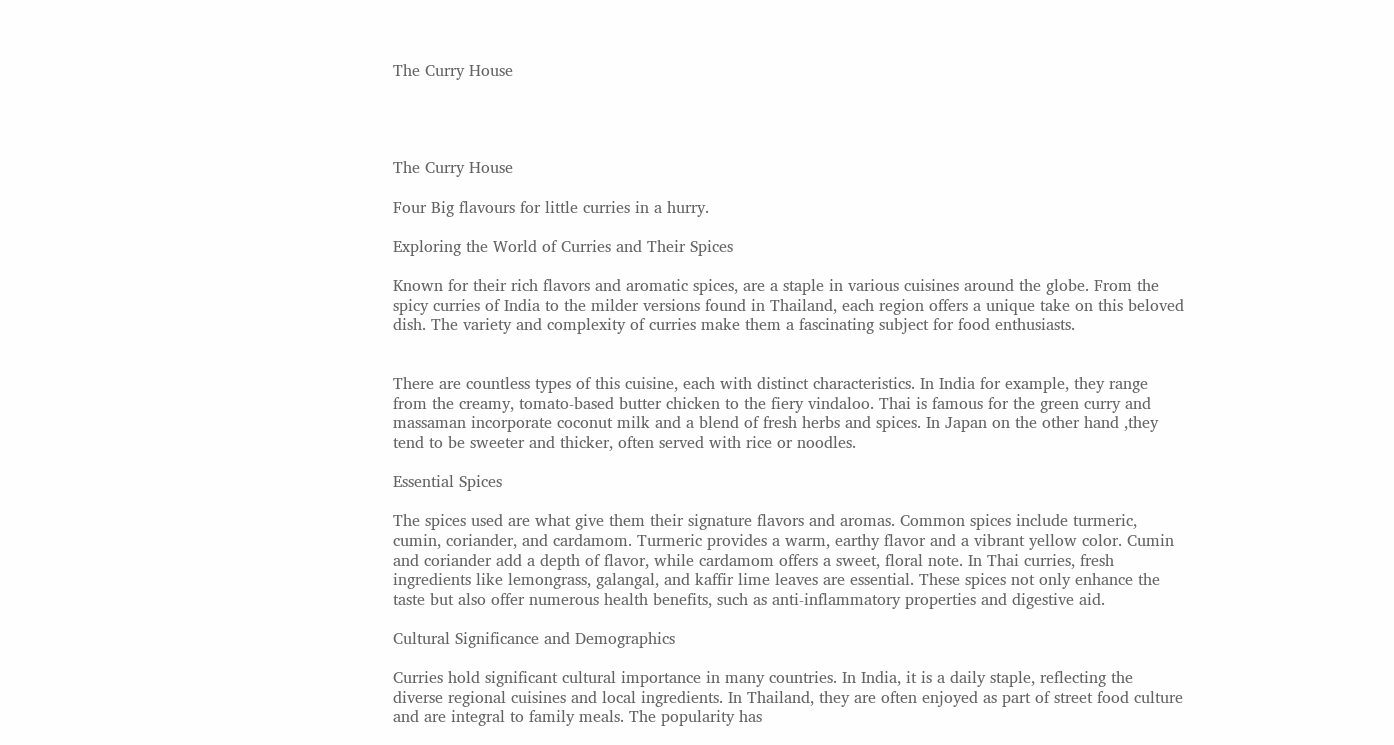The Curry House




The Curry House

Four Big flavours for little curries in a hurry.

Exploring the World of Curries and Their Spices

Known for their rich flavors and aromatic spices, are a staple in various cuisines around the globe. From the spicy curries of India to the milder versions found in Thailand, each region offers a unique take on this beloved dish. The variety and complexity of curries make them a fascinating subject for food enthusiasts.


There are countless types of this cuisine, each with distinct characteristics. In India for example, they range from the creamy, tomato-based butter chicken to the fiery vindaloo. Thai is famous for the green curry and massaman incorporate coconut milk and a blend of fresh herbs and spices. In Japan on the other hand ,they  tend to be sweeter and thicker, often served with rice or noodles.

Essential Spices

The spices used are what give them their signature flavors and aromas. Common spices include turmeric, cumin, coriander, and cardamom. Turmeric provides a warm, earthy flavor and a vibrant yellow color. Cumin and coriander add a depth of flavor, while cardamom offers a sweet, floral note. In Thai curries, fresh ingredients like lemongrass, galangal, and kaffir lime leaves are essential. These spices not only enhance the taste but also offer numerous health benefits, such as anti-inflammatory properties and digestive aid.

Cultural Significance and Demographics

Curries hold significant cultural importance in many countries. In India, it is a daily staple, reflecting the diverse regional cuisines and local ingredients. In Thailand, they are often enjoyed as part of street food culture and are integral to family meals. The popularity has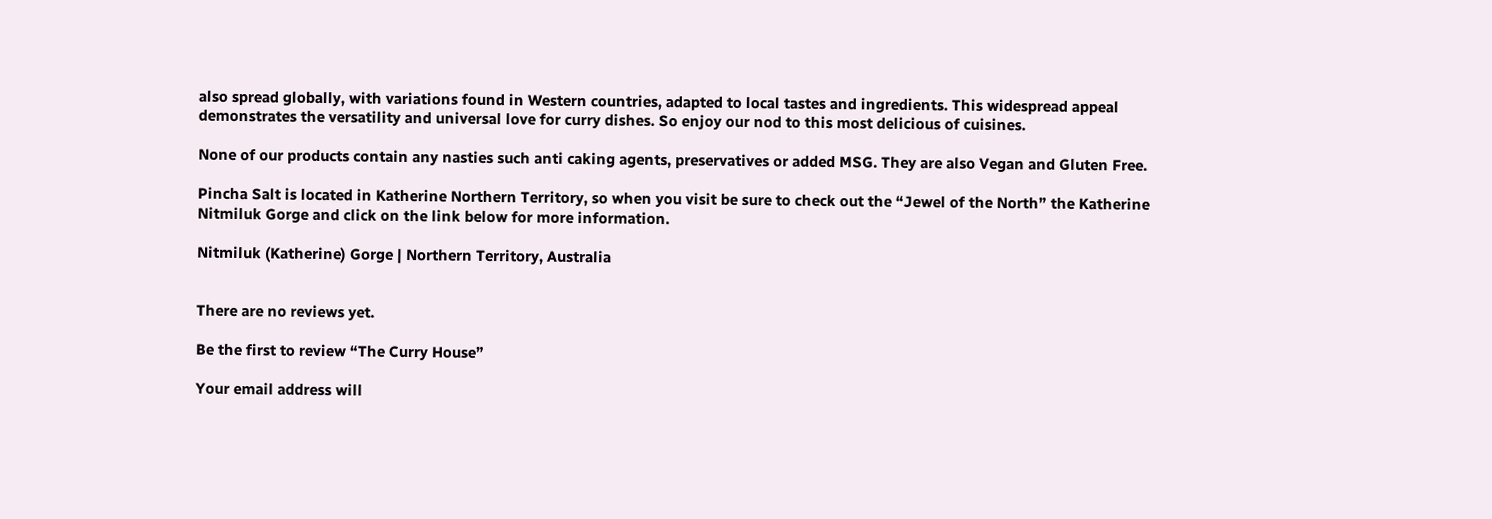also spread globally, with variations found in Western countries, adapted to local tastes and ingredients. This widespread appeal demonstrates the versatility and universal love for curry dishes. So enjoy our nod to this most delicious of cuisines.

None of our products contain any nasties such anti caking agents, preservatives or added MSG. They are also Vegan and Gluten Free.

Pincha Salt is located in Katherine Northern Territory, so when you visit be sure to check out the “Jewel of the North” the Katherine Nitmiluk Gorge and click on the link below for more information.

Nitmiluk (Katherine) Gorge | Northern Territory, Australia


There are no reviews yet.

Be the first to review “The Curry House”

Your email address will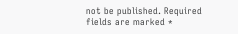not be published. Required fields are marked *